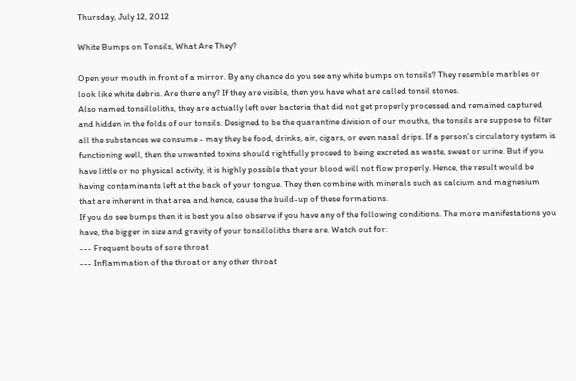Thursday, July 12, 2012

White Bumps on Tonsils, What Are They?

Open your mouth in front of a mirror. By any chance do you see any white bumps on tonsils? They resemble marbles or look like white debris. Are there any? If they are visible, then you have what are called tonsil stones.
Also named tonsilloliths, they are actually left over bacteria that did not get properly processed and remained captured and hidden in the folds of our tonsils. Designed to be the quarantine division of our mouths, the tonsils are suppose to filter all the substances we consume - may they be food, drinks, air, cigars, or even nasal drips. If a person's circulatory system is functioning well, then the unwanted toxins should rightfully proceed to being excreted as waste, sweat or urine. But if you have little or no physical activity, it is highly possible that your blood will not flow properly. Hence, the result would be having contaminants left at the back of your tongue. They then combine with minerals such as calcium and magnesium that are inherent in that area and hence, cause the build-up of these formations.
If you do see bumps then it is best you also observe if you have any of the following conditions. The more manifestations you have, the bigger in size and gravity of your tonsilloliths there are. Watch out for:
--- Frequent bouts of sore throat
--- Inflammation of the throat or any other throat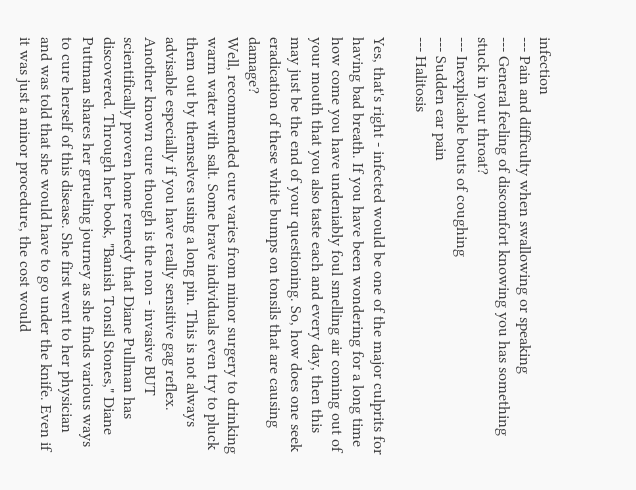infection
--- Pain and difficulty when swallowing or speaking
--- General feeling of discomfort knowing you has something stuck in your throat?
--- Inexplicable bouts of coughing
--- Sudden ear pain
--- Halitosis

Yes, that's right - infected would be one of the major culprits for having bad breath. If you have been wondering for a long time how come you have undeniably foul smelling air coming out of your mouth that you also taste each and every day, then this may just be the end of your questioning. So, how does one seek eradication of these white bumps on tonsils that are causing damage?
Well, recommended cure varies from minor surgery to drinking warm water with salt. Some brave individuals even try to pluck them out by themselves using a long pin. This is not always advisable especially if you have really sensitive gag reflex. Another known cure though is the non - invasive BUT scientifically proven home remedy that Diane Pullman has discovered. Through her book, "Banish Tonsil Stones," Diane Puttman shares her grueling journey as she finds various ways to cure herself of this disease. She first went to her physician and was told that she would have to go under the knife. Even if it was just a minor procedure, the cost would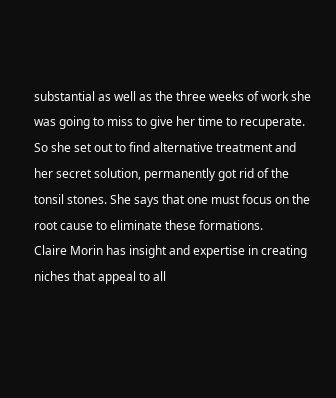substantial as well as the three weeks of work she was going to miss to give her time to recuperate. So she set out to find alternative treatment and her secret solution, permanently got rid of the tonsil stones. She says that one must focus on the root cause to eliminate these formations.
Claire Morin has insight and expertise in creating niches that appeal to all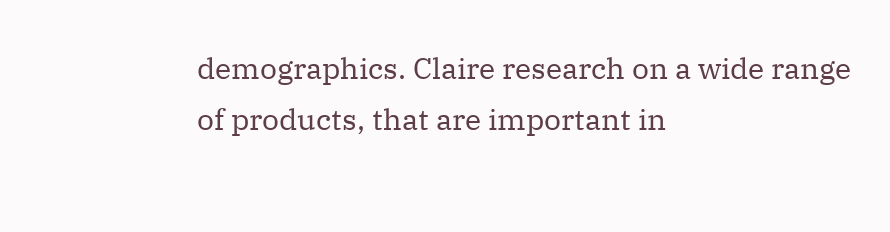demographics. Claire research on a wide range of products, that are important in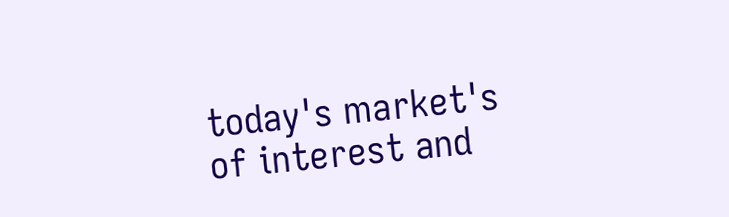today's market's of interest and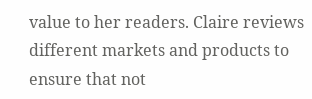value to her readers. Claire reviews different markets and products to ensure that not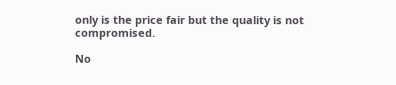only is the price fair but the quality is not compromised.

No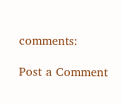comments:

Post a Comment